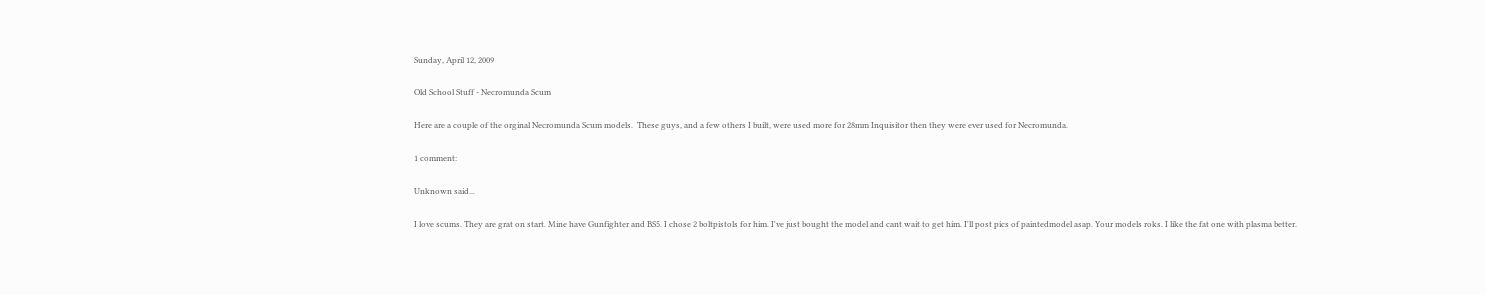Sunday, April 12, 2009

Old School Stuff - Necromunda Scum

Here are a couple of the orginal Necromunda Scum models.  These guys, and a few others I built, were used more for 28mm Inquisitor then they were ever used for Necromunda.

1 comment:

Unknown said...

I love scums. They are grat on start. Mine have Gunfighter and BS5. I chose 2 boltpistols for him. I've just bought the model and cant wait to get him. I'll post pics of paintedmodel asap. Your models roks. I like the fat one with plasma better.